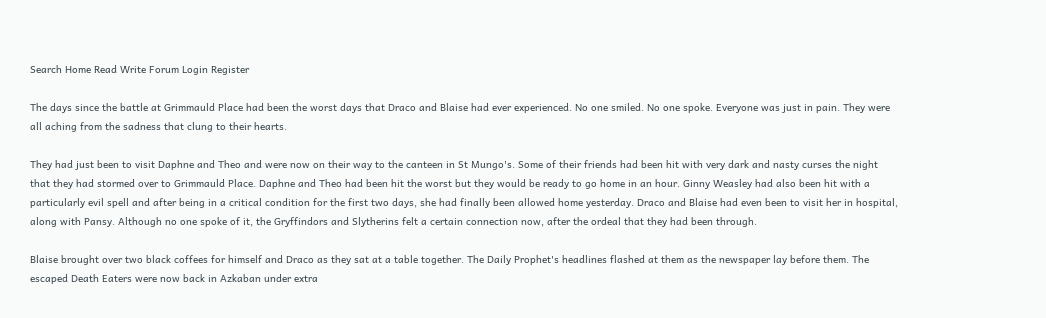Search Home Read Write Forum Login Register

The days since the battle at Grimmauld Place had been the worst days that Draco and Blaise had ever experienced. No one smiled. No one spoke. Everyone was just in pain. They were all aching from the sadness that clung to their hearts.

They had just been to visit Daphne and Theo and were now on their way to the canteen in St Mungo's. Some of their friends had been hit with very dark and nasty curses the night that they had stormed over to Grimmauld Place. Daphne and Theo had been hit the worst but they would be ready to go home in an hour. Ginny Weasley had also been hit with a particularly evil spell and after being in a critical condition for the first two days, she had finally been allowed home yesterday. Draco and Blaise had even been to visit her in hospital, along with Pansy. Although no one spoke of it, the Gryffindors and Slytherins felt a certain connection now, after the ordeal that they had been through.

Blaise brought over two black coffees for himself and Draco as they sat at a table together. The Daily Prophet's headlines flashed at them as the newspaper lay before them. The escaped Death Eaters were now back in Azkaban under extra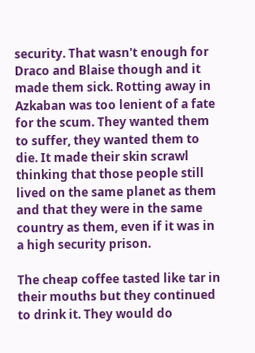security. That wasn't enough for Draco and Blaise though and it made them sick. Rotting away in Azkaban was too lenient of a fate for the scum. They wanted them to suffer, they wanted them to die. It made their skin scrawl thinking that those people still lived on the same planet as them and that they were in the same country as them, even if it was in a high security prison.

The cheap coffee tasted like tar in their mouths but they continued to drink it. They would do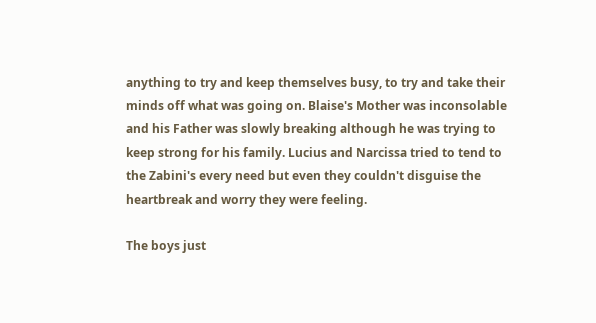anything to try and keep themselves busy, to try and take their minds off what was going on. Blaise's Mother was inconsolable and his Father was slowly breaking although he was trying to keep strong for his family. Lucius and Narcissa tried to tend to the Zabini's every need but even they couldn't disguise the heartbreak and worry they were feeling.

The boys just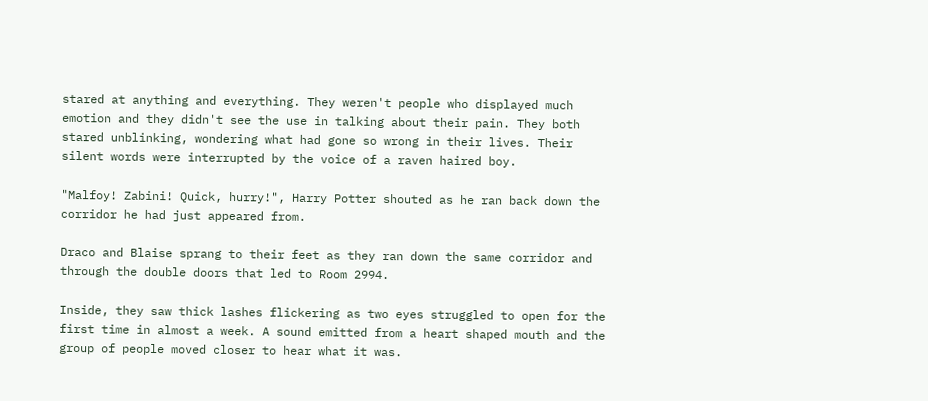stared at anything and everything. They weren't people who displayed much emotion and they didn't see the use in talking about their pain. They both stared unblinking, wondering what had gone so wrong in their lives. Their silent words were interrupted by the voice of a raven haired boy.

"Malfoy! Zabini! Quick, hurry!", Harry Potter shouted as he ran back down the corridor he had just appeared from.

Draco and Blaise sprang to their feet as they ran down the same corridor and through the double doors that led to Room 2994.

Inside, they saw thick lashes flickering as two eyes struggled to open for the first time in almost a week. A sound emitted from a heart shaped mouth and the group of people moved closer to hear what it was.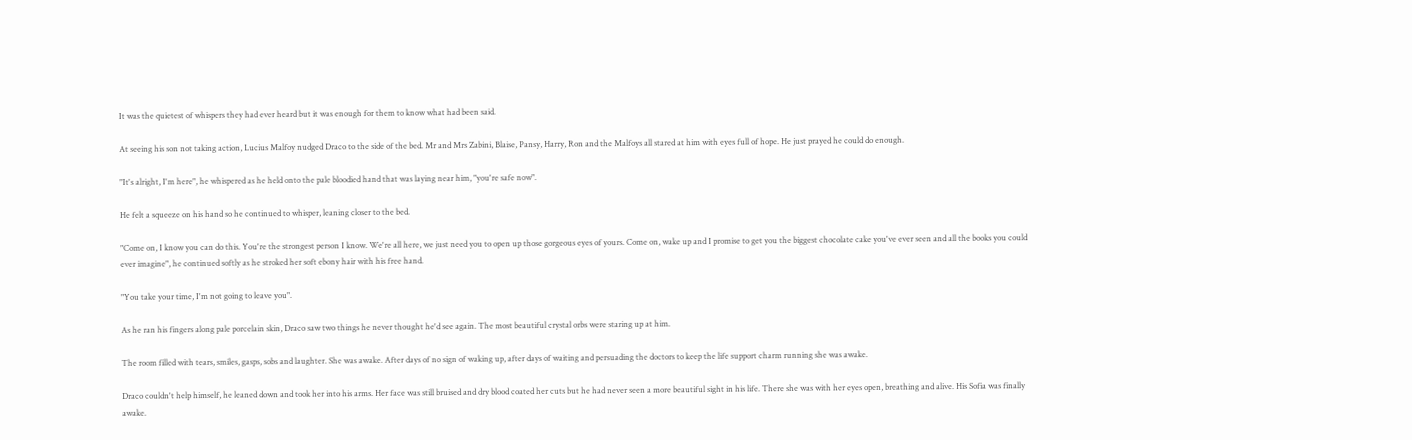It was the quietest of whispers they had ever heard but it was enough for them to know what had been said.

At seeing his son not taking action, Lucius Malfoy nudged Draco to the side of the bed. Mr and Mrs Zabini, Blaise, Pansy, Harry, Ron and the Malfoys all stared at him with eyes full of hope. He just prayed he could do enough.

"It's alright, I'm here", he whispered as he held onto the pale bloodied hand that was laying near him, "you're safe now".

He felt a squeeze on his hand so he continued to whisper, leaning closer to the bed.

"Come on, I know you can do this. You're the strongest person I know. We're all here, we just need you to open up those gorgeous eyes of yours. Come on, wake up and I promise to get you the biggest chocolate cake you've ever seen and all the books you could ever imagine", he continued softly as he stroked her soft ebony hair with his free hand.

"You take your time, I'm not going to leave you".

As he ran his fingers along pale porcelain skin, Draco saw two things he never thought he'd see again. The most beautiful crystal orbs were staring up at him.

The room filled with tears, smiles, gasps, sobs and laughter. She was awake. After days of no sign of waking up, after days of waiting and persuading the doctors to keep the life support charm running she was awake.

Draco couldn't help himself, he leaned down and took her into his arms. Her face was still bruised and dry blood coated her cuts but he had never seen a more beautiful sight in his life. There she was with her eyes open, breathing and alive. His Sofia was finally awake.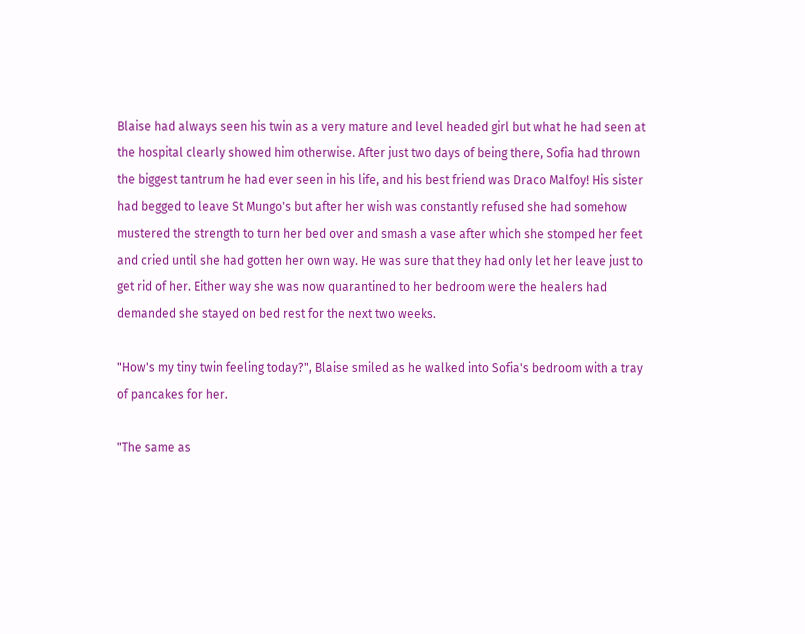Blaise had always seen his twin as a very mature and level headed girl but what he had seen at the hospital clearly showed him otherwise. After just two days of being there, Sofia had thrown the biggest tantrum he had ever seen in his life, and his best friend was Draco Malfoy! His sister had begged to leave St Mungo's but after her wish was constantly refused she had somehow mustered the strength to turn her bed over and smash a vase after which she stomped her feet and cried until she had gotten her own way. He was sure that they had only let her leave just to get rid of her. Either way she was now quarantined to her bedroom were the healers had demanded she stayed on bed rest for the next two weeks.

"How's my tiny twin feeling today?", Blaise smiled as he walked into Sofia's bedroom with a tray of pancakes for her.

"The same as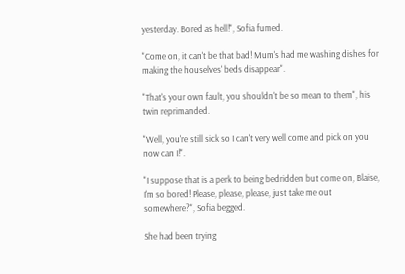yesterday. Bored as hell!", Sofia fumed.

"Come on, it can't be that bad! Mum's had me washing dishes for making the houselves' beds disappear".

"That's your own fault, you shouldn't be so mean to them", his twin reprimanded.

"Well, you're still sick so I can't very well come and pick on you now can I!".

"I suppose that is a perk to being bedridden but come on, Blaise, I'm so bored! Please, please, please, just take me out somewhere?", Sofia begged.

She had been trying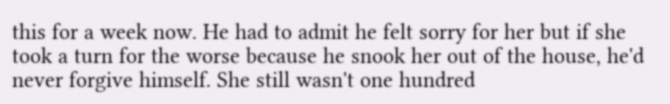this for a week now. He had to admit he felt sorry for her but if she took a turn for the worse because he snook her out of the house, he'd never forgive himself. She still wasn't one hundred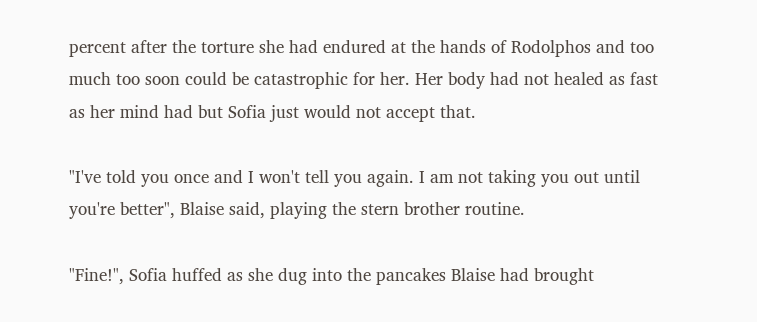percent after the torture she had endured at the hands of Rodolphos and too much too soon could be catastrophic for her. Her body had not healed as fast as her mind had but Sofia just would not accept that.

"I've told you once and I won't tell you again. I am not taking you out until you're better", Blaise said, playing the stern brother routine.

"Fine!", Sofia huffed as she dug into the pancakes Blaise had brought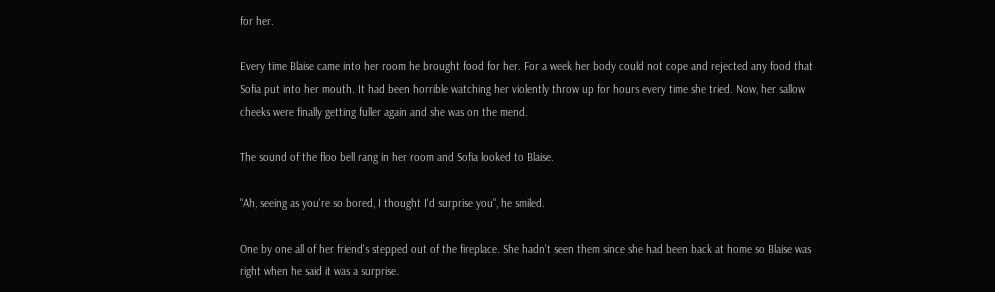for her.

Every time Blaise came into her room he brought food for her. For a week her body could not cope and rejected any food that Sofia put into her mouth. It had been horrible watching her violently throw up for hours every time she tried. Now, her sallow cheeks were finally getting fuller again and she was on the mend.

The sound of the floo bell rang in her room and Sofia looked to Blaise.

"Ah, seeing as you're so bored, I thought I'd surprise you", he smiled.

One by one all of her friend's stepped out of the fireplace. She hadn't seen them since she had been back at home so Blaise was right when he said it was a surprise.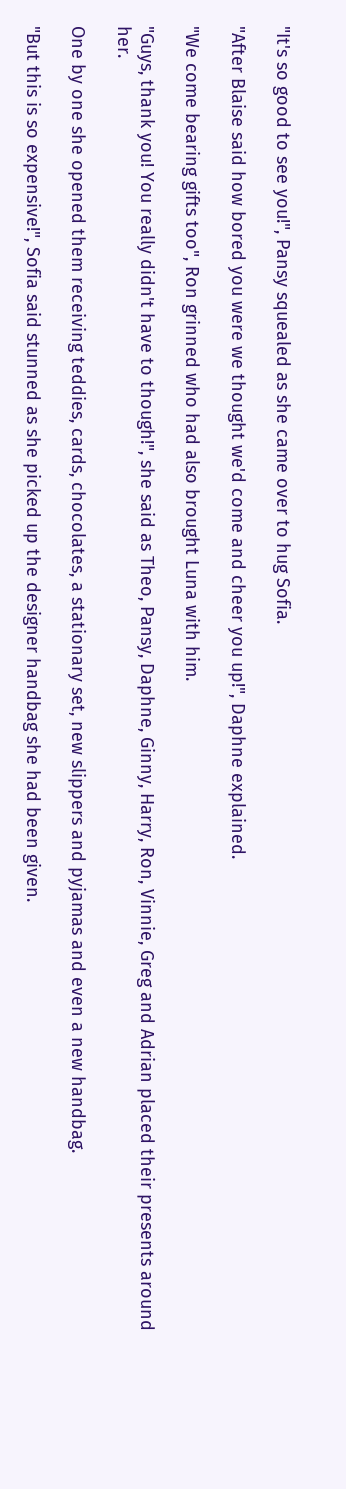"It's so good to see you!", Pansy squealed as she came over to hug Sofia.

"After Blaise said how bored you were we thought we'd come and cheer you up!", Daphne explained.

"We come bearing gifts too", Ron grinned who had also brought Luna with him.

"Guys, thank you! You really didn't have to though!", she said as Theo, Pansy, Daphne, Ginny, Harry, Ron, Vinnie, Greg and Adrian placed their presents around her.

One by one she opened them receiving teddies, cards, chocolates, a stationary set, new slippers and pyjamas and even a new handbag.

"But this is so expensive!", Sofia said stunned as she picked up the designer handbag she had been given.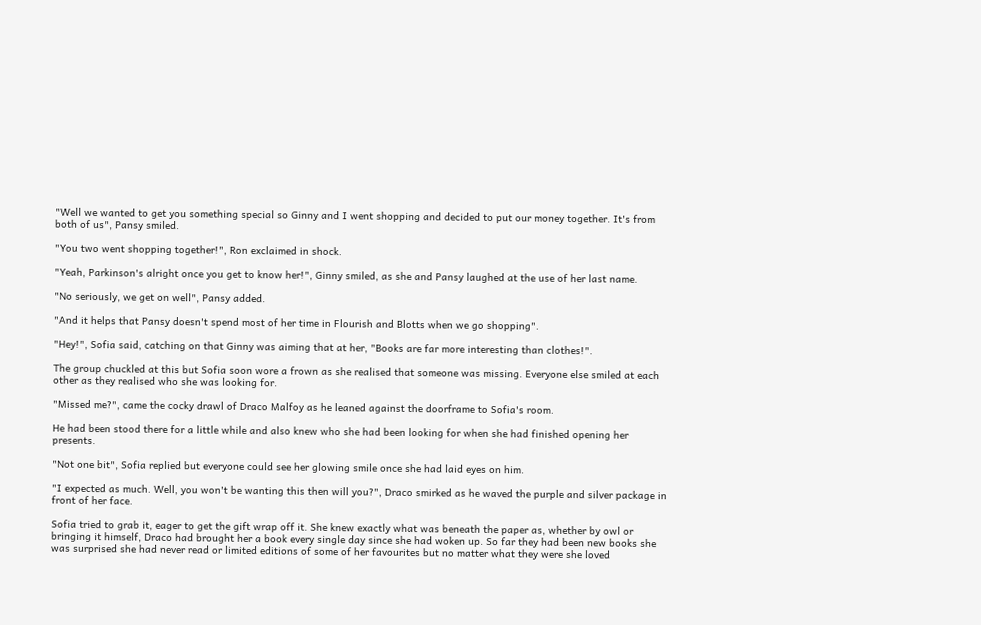"Well we wanted to get you something special so Ginny and I went shopping and decided to put our money together. It's from both of us", Pansy smiled.

"You two went shopping together!", Ron exclaimed in shock.

"Yeah, Parkinson's alright once you get to know her!", Ginny smiled, as she and Pansy laughed at the use of her last name.

"No seriously, we get on well", Pansy added.

"And it helps that Pansy doesn't spend most of her time in Flourish and Blotts when we go shopping".

"Hey!", Sofia said, catching on that Ginny was aiming that at her, "Books are far more interesting than clothes!".

The group chuckled at this but Sofia soon wore a frown as she realised that someone was missing. Everyone else smiled at each other as they realised who she was looking for.

"Missed me?", came the cocky drawl of Draco Malfoy as he leaned against the doorframe to Sofia's room.

He had been stood there for a little while and also knew who she had been looking for when she had finished opening her presents.

"Not one bit", Sofia replied but everyone could see her glowing smile once she had laid eyes on him.

"I expected as much. Well, you won't be wanting this then will you?", Draco smirked as he waved the purple and silver package in front of her face.

Sofia tried to grab it, eager to get the gift wrap off it. She knew exactly what was beneath the paper as, whether by owl or bringing it himself, Draco had brought her a book every single day since she had woken up. So far they had been new books she was surprised she had never read or limited editions of some of her favourites but no matter what they were she loved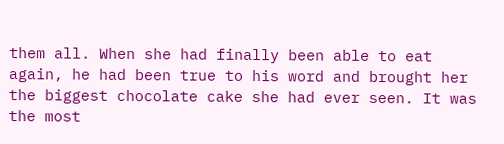them all. When she had finally been able to eat again, he had been true to his word and brought her the biggest chocolate cake she had ever seen. It was the most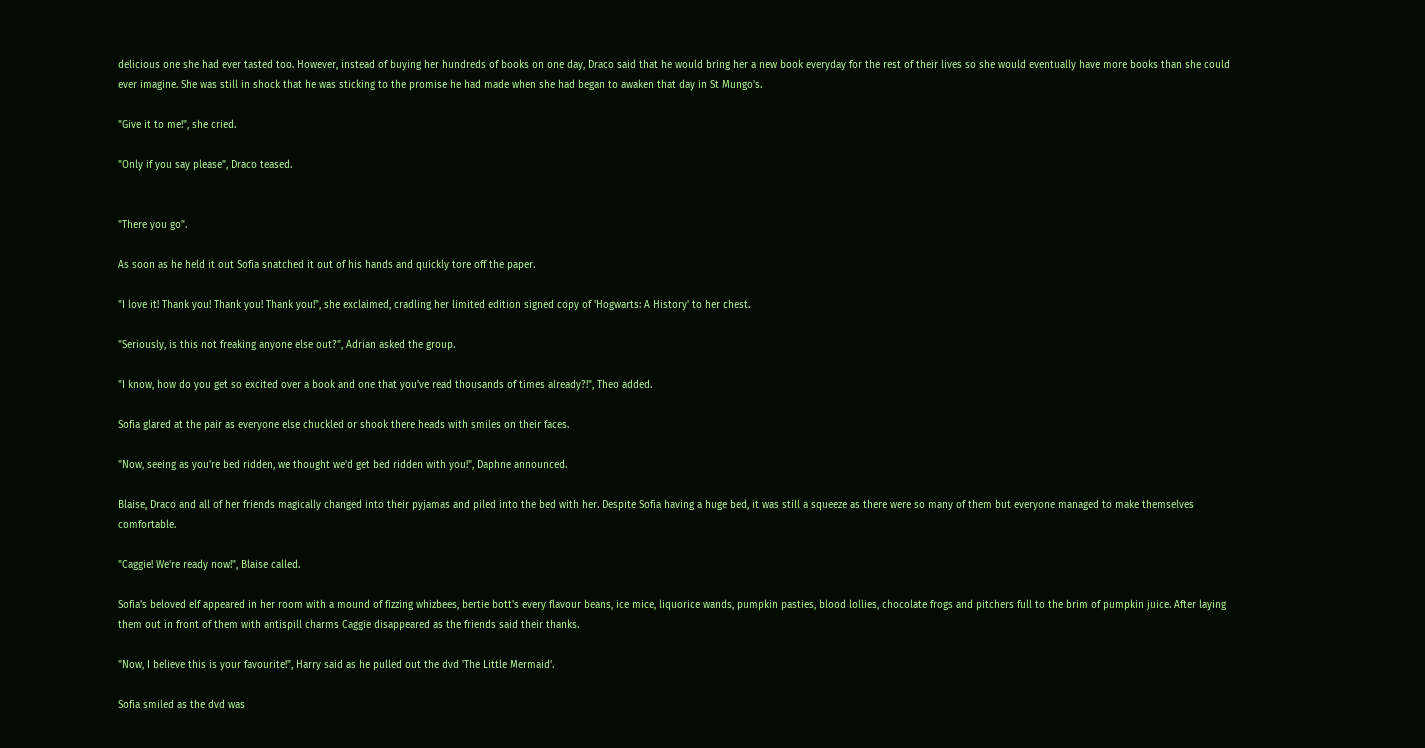delicious one she had ever tasted too. However, instead of buying her hundreds of books on one day, Draco said that he would bring her a new book everyday for the rest of their lives so she would eventually have more books than she could ever imagine. She was still in shock that he was sticking to the promise he had made when she had began to awaken that day in St Mungo's.

"Give it to me!", she cried.

"Only if you say please", Draco teased.


"There you go".

As soon as he held it out Sofia snatched it out of his hands and quickly tore off the paper.

"I love it! Thank you! Thank you! Thank you!", she exclaimed, cradling her limited edition signed copy of 'Hogwarts: A History' to her chest.

"Seriously, is this not freaking anyone else out?", Adrian asked the group.

"I know, how do you get so excited over a book and one that you've read thousands of times already?!", Theo added.

Sofia glared at the pair as everyone else chuckled or shook there heads with smiles on their faces.

"Now, seeing as you're bed ridden, we thought we'd get bed ridden with you!", Daphne announced.

Blaise, Draco and all of her friends magically changed into their pyjamas and piled into the bed with her. Despite Sofia having a huge bed, it was still a squeeze as there were so many of them but everyone managed to make themselves comfortable.

"Caggie! We're ready now!", Blaise called.

Sofia's beloved elf appeared in her room with a mound of fizzing whizbees, bertie bott's every flavour beans, ice mice, liquorice wands, pumpkin pasties, blood lollies, chocolate frogs and pitchers full to the brim of pumpkin juice. After laying them out in front of them with antispill charms Caggie disappeared as the friends said their thanks.

"Now, I believe this is your favourite!", Harry said as he pulled out the dvd 'The Little Mermaid'.

Sofia smiled as the dvd was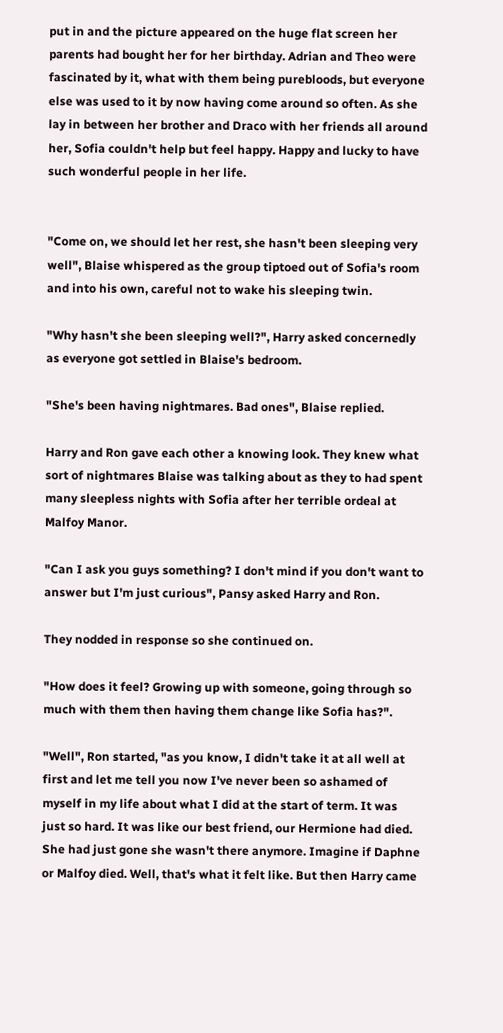put in and the picture appeared on the huge flat screen her parents had bought her for her birthday. Adrian and Theo were fascinated by it, what with them being purebloods, but everyone else was used to it by now having come around so often. As she lay in between her brother and Draco with her friends all around her, Sofia couldn't help but feel happy. Happy and lucky to have such wonderful people in her life.


"Come on, we should let her rest, she hasn't been sleeping very well", Blaise whispered as the group tiptoed out of Sofia's room and into his own, careful not to wake his sleeping twin.

"Why hasn't she been sleeping well?", Harry asked concernedly as everyone got settled in Blaise's bedroom.

"She's been having nightmares. Bad ones", Blaise replied.

Harry and Ron gave each other a knowing look. They knew what sort of nightmares Blaise was talking about as they to had spent many sleepless nights with Sofia after her terrible ordeal at Malfoy Manor.

"Can I ask you guys something? I don't mind if you don't want to answer but I'm just curious", Pansy asked Harry and Ron.

They nodded in response so she continued on.

"How does it feel? Growing up with someone, going through so much with them then having them change like Sofia has?".

"Well", Ron started, "as you know, I didn't take it at all well at first and let me tell you now I've never been so ashamed of myself in my life about what I did at the start of term. It was just so hard. It was like our best friend, our Hermione had died. She had just gone she wasn't there anymore. Imagine if Daphne or Malfoy died. Well, that's what it felt like. But then Harry came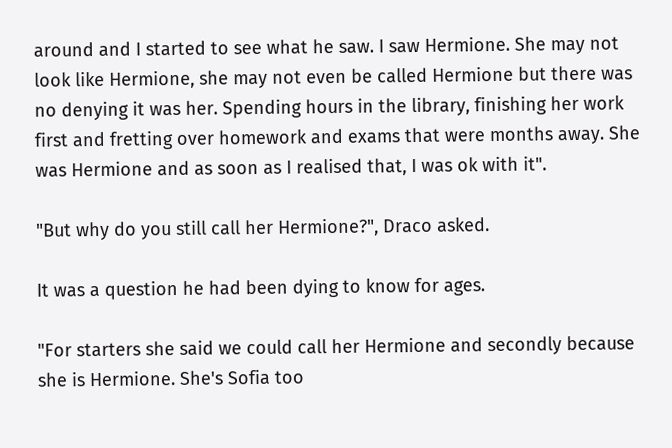around and I started to see what he saw. I saw Hermione. She may not look like Hermione, she may not even be called Hermione but there was no denying it was her. Spending hours in the library, finishing her work first and fretting over homework and exams that were months away. She was Hermione and as soon as I realised that, I was ok with it".

"But why do you still call her Hermione?", Draco asked.

It was a question he had been dying to know for ages.

"For starters she said we could call her Hermione and secondly because she is Hermione. She's Sofia too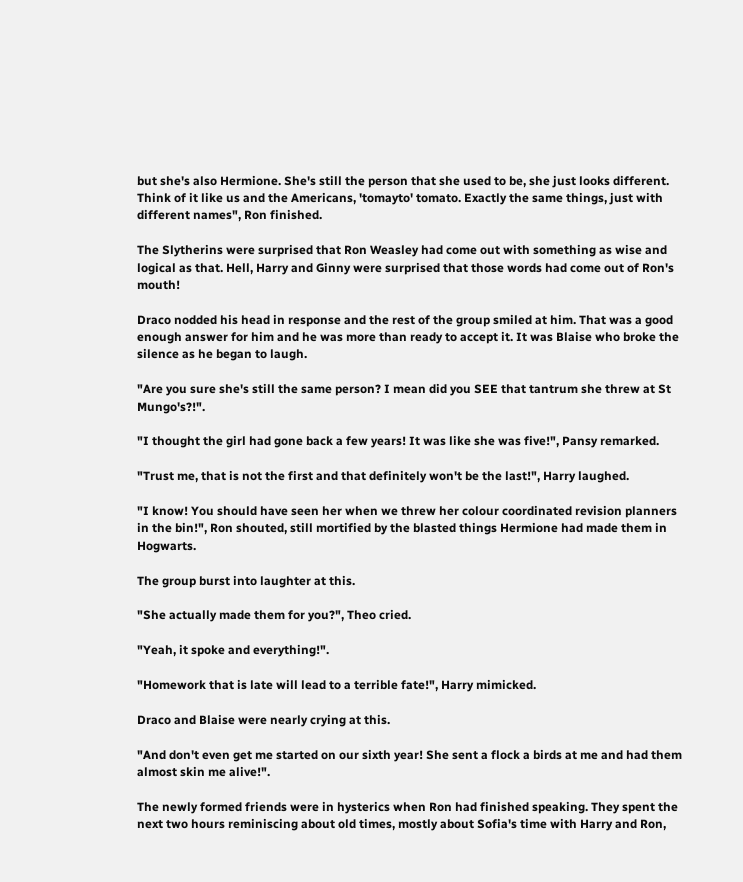but she's also Hermione. She's still the person that she used to be, she just looks different. Think of it like us and the Americans, 'tomayto' tomato. Exactly the same things, just with different names", Ron finished.

The Slytherins were surprised that Ron Weasley had come out with something as wise and logical as that. Hell, Harry and Ginny were surprised that those words had come out of Ron's mouth!

Draco nodded his head in response and the rest of the group smiled at him. That was a good enough answer for him and he was more than ready to accept it. It was Blaise who broke the silence as he began to laugh.

"Are you sure she's still the same person? I mean did you SEE that tantrum she threw at St Mungo's?!".

"I thought the girl had gone back a few years! It was like she was five!", Pansy remarked.

"Trust me, that is not the first and that definitely won't be the last!", Harry laughed.

"I know! You should have seen her when we threw her colour coordinated revision planners in the bin!", Ron shouted, still mortified by the blasted things Hermione had made them in Hogwarts.

The group burst into laughter at this.

"She actually made them for you?", Theo cried.

"Yeah, it spoke and everything!".

"Homework that is late will lead to a terrible fate!", Harry mimicked.

Draco and Blaise were nearly crying at this.

"And don't even get me started on our sixth year! She sent a flock a birds at me and had them almost skin me alive!".

The newly formed friends were in hysterics when Ron had finished speaking. They spent the next two hours reminiscing about old times, mostly about Sofia's time with Harry and Ron,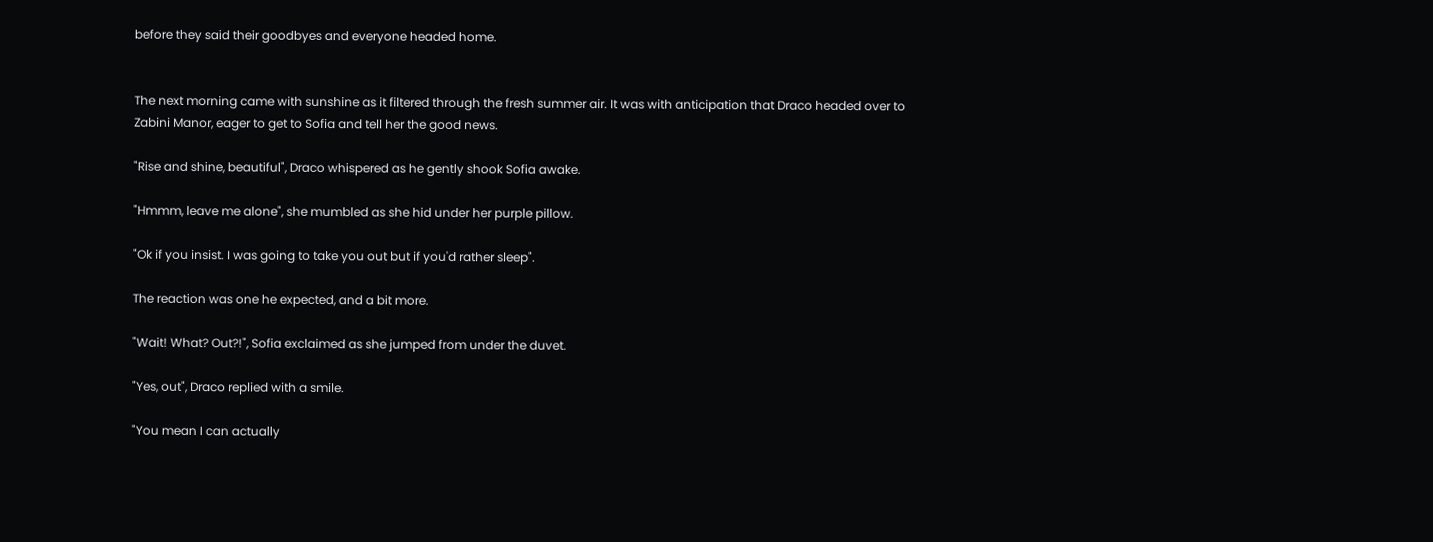before they said their goodbyes and everyone headed home.


The next morning came with sunshine as it filtered through the fresh summer air. It was with anticipation that Draco headed over to Zabini Manor, eager to get to Sofia and tell her the good news.

"Rise and shine, beautiful", Draco whispered as he gently shook Sofia awake.

"Hmmm, leave me alone", she mumbled as she hid under her purple pillow.

"Ok if you insist. I was going to take you out but if you'd rather sleep".

The reaction was one he expected, and a bit more.

"Wait! What? Out?!", Sofia exclaimed as she jumped from under the duvet.

"Yes, out", Draco replied with a smile.

"You mean I can actually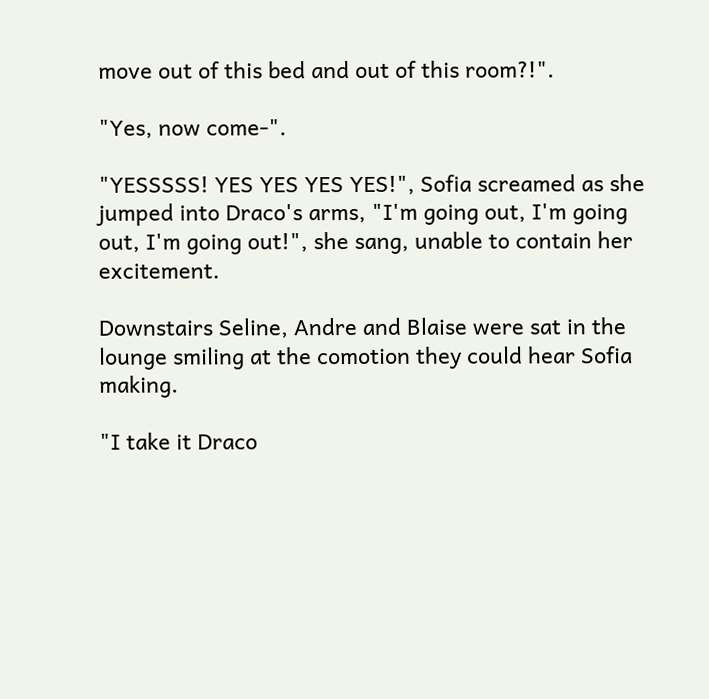move out of this bed and out of this room?!".

"Yes, now come-".

"YESSSSS! YES YES YES YES!", Sofia screamed as she jumped into Draco's arms, "I'm going out, I'm going out, I'm going out!", she sang, unable to contain her excitement.

Downstairs Seline, Andre and Blaise were sat in the lounge smiling at the comotion they could hear Sofia making.

"I take it Draco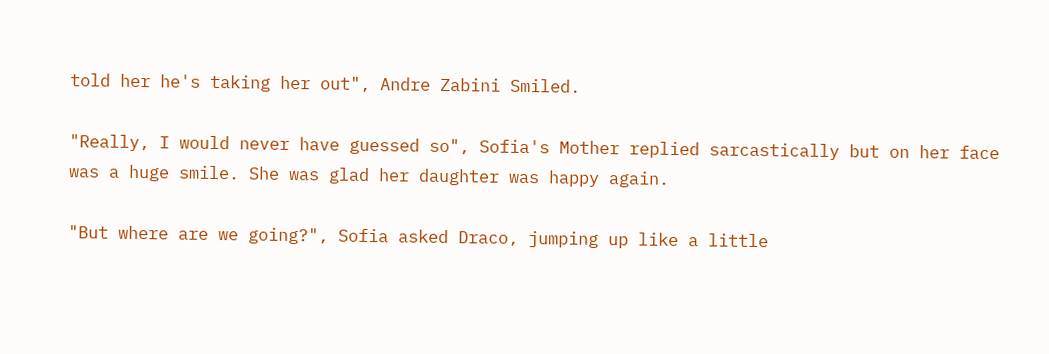told her he's taking her out", Andre Zabini Smiled.

"Really, I would never have guessed so", Sofia's Mother replied sarcastically but on her face was a huge smile. She was glad her daughter was happy again.

"But where are we going?", Sofia asked Draco, jumping up like a little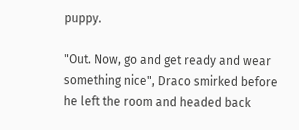puppy.

"Out. Now, go and get ready and wear something nice", Draco smirked before he left the room and headed back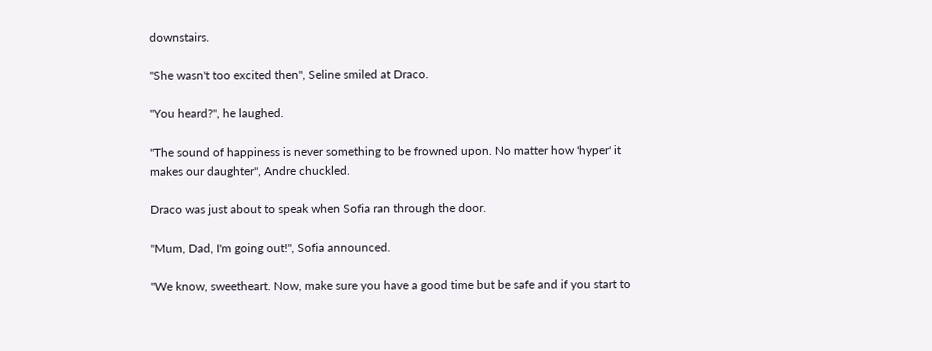downstairs.

"She wasn't too excited then", Seline smiled at Draco.

"You heard?", he laughed.

"The sound of happiness is never something to be frowned upon. No matter how 'hyper' it makes our daughter", Andre chuckled.

Draco was just about to speak when Sofia ran through the door.

"Mum, Dad, I'm going out!", Sofia announced.

"We know, sweetheart. Now, make sure you have a good time but be safe and if you start to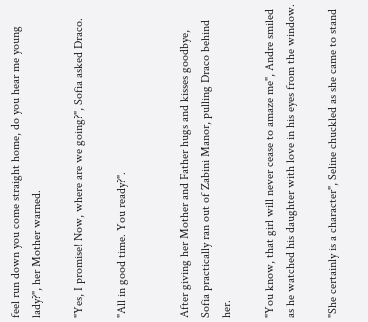feel run down you come straight home, do you hear me young lady?", her Mother warned.

"Yes, I promise! Now, where are we going?", Sofia asked Draco.

"All in good time. You ready?".


After giving her Mother and Father hugs and kisses goodbye, Sofia practically ran out of Zabini Manor, pulling Draco behind her.

"You know, that girl will never cease to amaze me", Andre smiled as he watched his daughter with love in his eyes from the window.

"She certainly is a character", Seline chuckled as she came to stand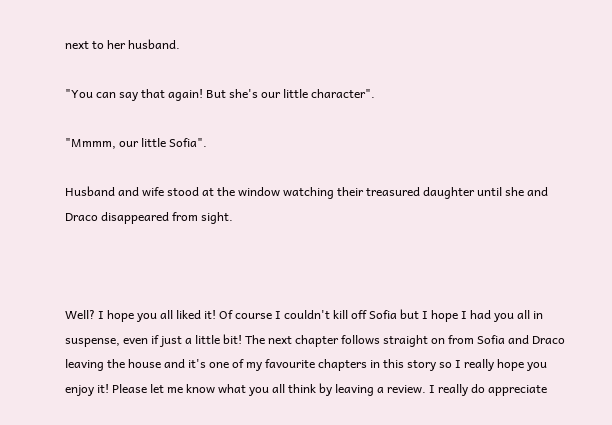next to her husband.

"You can say that again! But she's our little character".

"Mmmm, our little Sofia".

Husband and wife stood at the window watching their treasured daughter until she and Draco disappeared from sight.



Well? I hope you all liked it! Of course I couldn't kill off Sofia but I hope I had you all in suspense, even if just a little bit! The next chapter follows straight on from Sofia and Draco leaving the house and it's one of my favourite chapters in this story so I really hope you enjoy it! Please let me know what you all think by leaving a review. I really do appreciate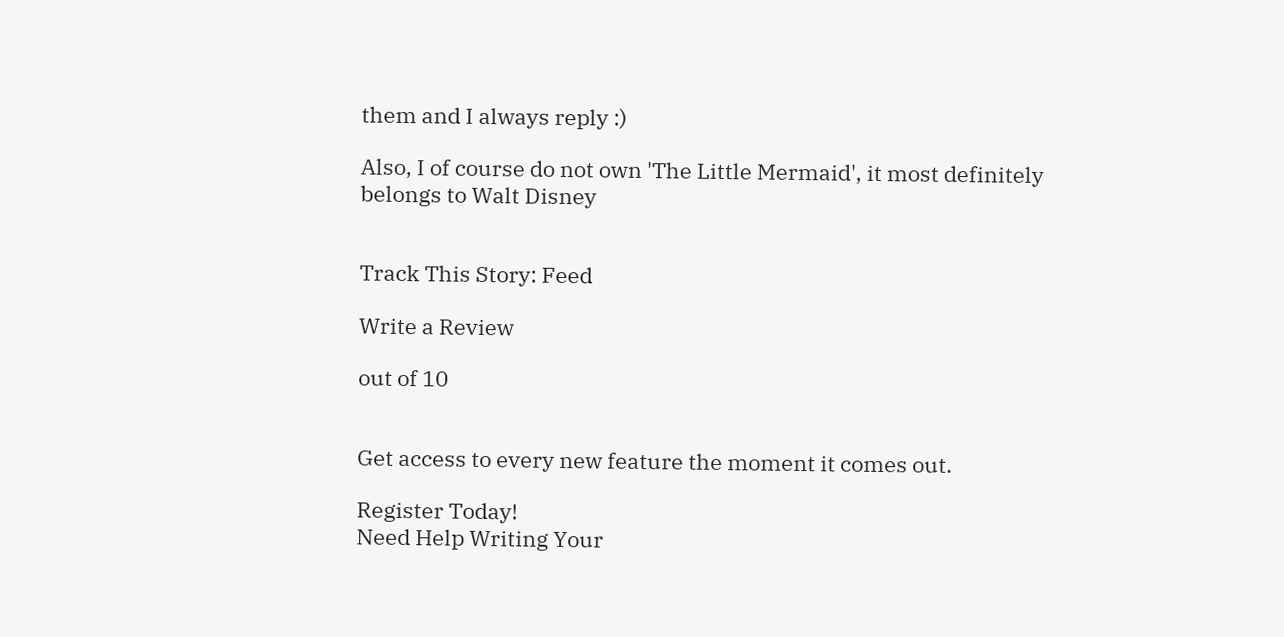them and I always reply :)

Also, I of course do not own 'The Little Mermaid', it most definitely belongs to Walt Disney


Track This Story: Feed

Write a Review

out of 10


Get access to every new feature the moment it comes out.

Register Today!
Need Help Writing Your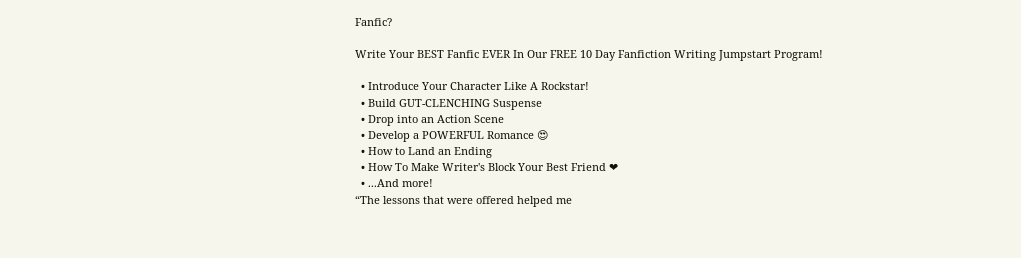Fanfic?

Write Your BEST Fanfic EVER In Our FREE 10 Day Fanfiction Writing Jumpstart Program!

  • Introduce Your Character Like A Rockstar!
  • Build GUT-CLENCHING Suspense
  • Drop into an Action Scene
  • Develop a POWERFUL Romance 😍
  • How to Land an Ending
  • How To Make Writer's Block Your Best Friend ❤
  • ...And more!
“The lessons that were offered helped me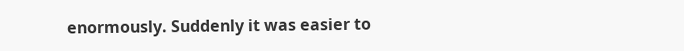enormously. Suddenly it was easier to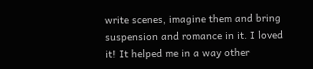write scenes, imagine them and bring suspension and romance in it. I loved it! It helped me in a way other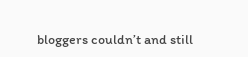bloggers couldn’t and still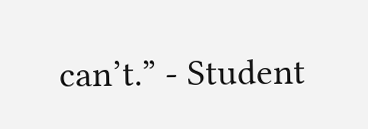can’t.” - Student